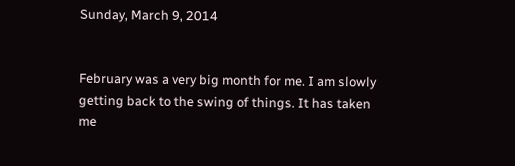Sunday, March 9, 2014


February was a very big month for me. I am slowly getting back to the swing of things. It has taken me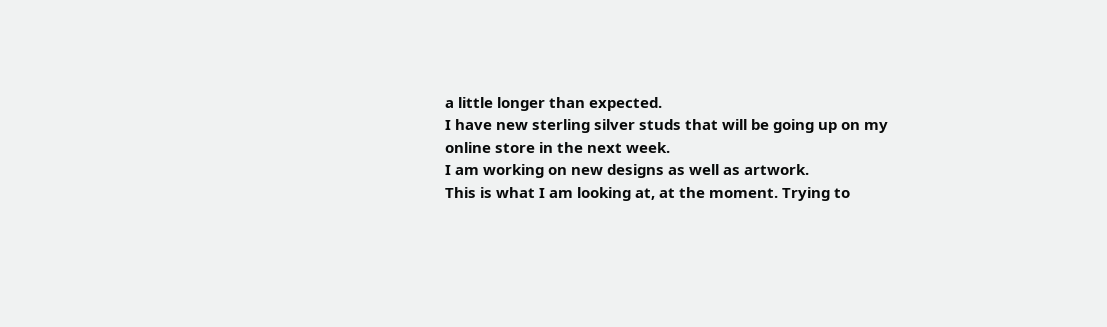a little longer than expected.
I have new sterling silver studs that will be going up on my online store in the next week.
I am working on new designs as well as artwork.
This is what I am looking at, at the moment. Trying to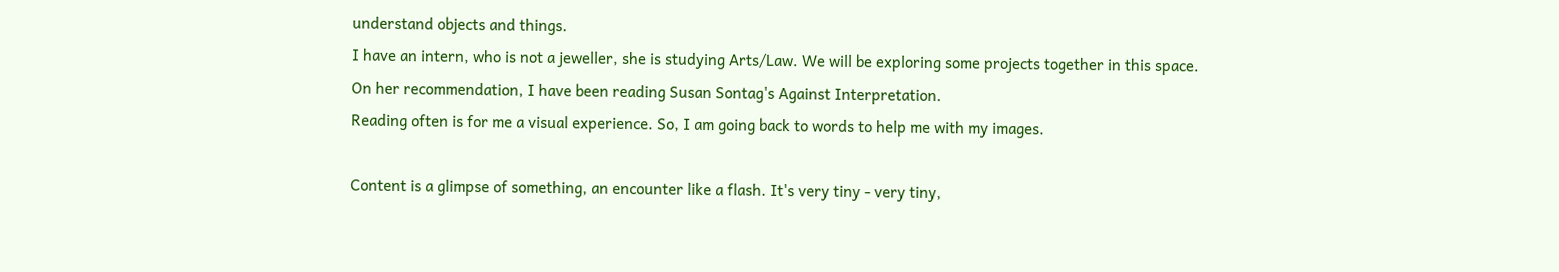understand objects and things.
I have an intern, who is not a jeweller, she is studying Arts/Law. We will be exploring some projects together in this space.
On her recommendation, I have been reading Susan Sontag's Against Interpretation.
Reading often is for me a visual experience. So, I am going back to words to help me with my images.

Content is a glimpse of something, an encounter like a flash. It's very tiny - very tiny,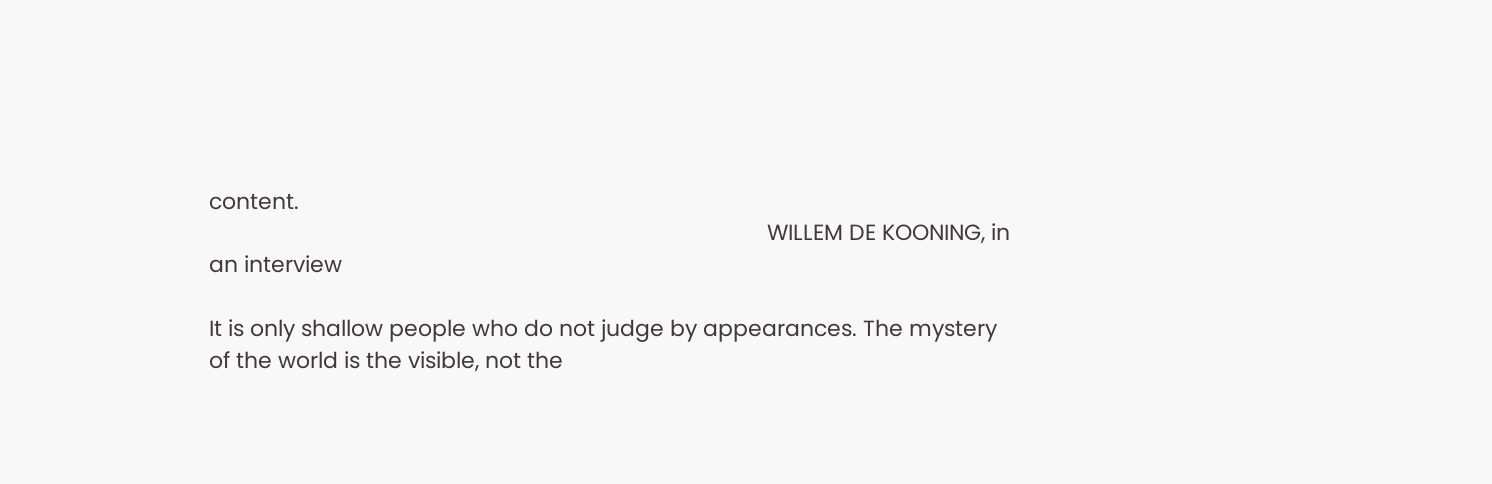content.
                                                                                             WILLEM DE KOONING, in an interview

It is only shallow people who do not judge by appearances. The mystery of the world is the visible, not the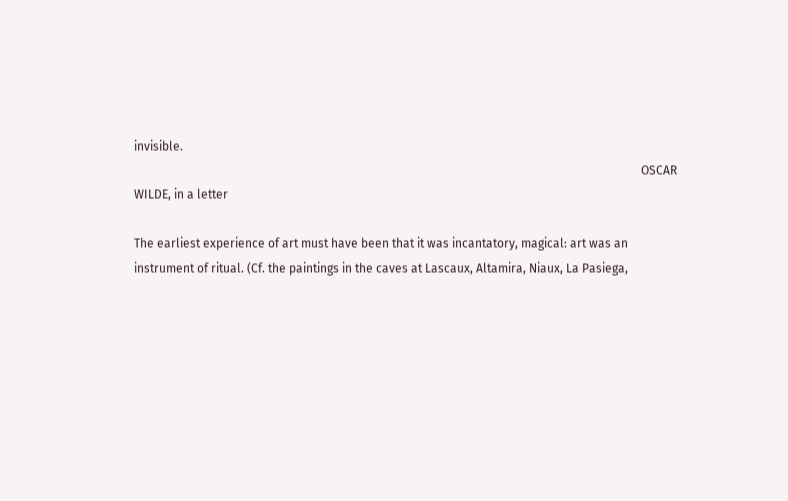invisible.
                                                                                                                                                                         OSCAR WILDE, in a letter

The earliest experience of art must have been that it was incantatory, magical: art was an instrument of ritual. (Cf. the paintings in the caves at Lascaux, Altamira, Niaux, La Pasiega,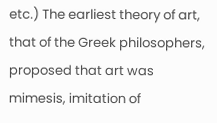etc.) The earliest theory of art, that of the Greek philosophers, proposed that art was mimesis, imitation of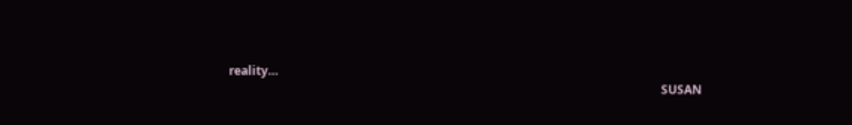reality…
                                                                                                                                                SUSAN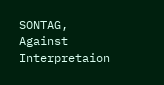SONTAG, Against Interpretaion